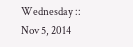Wednesday :: Nov 5, 2014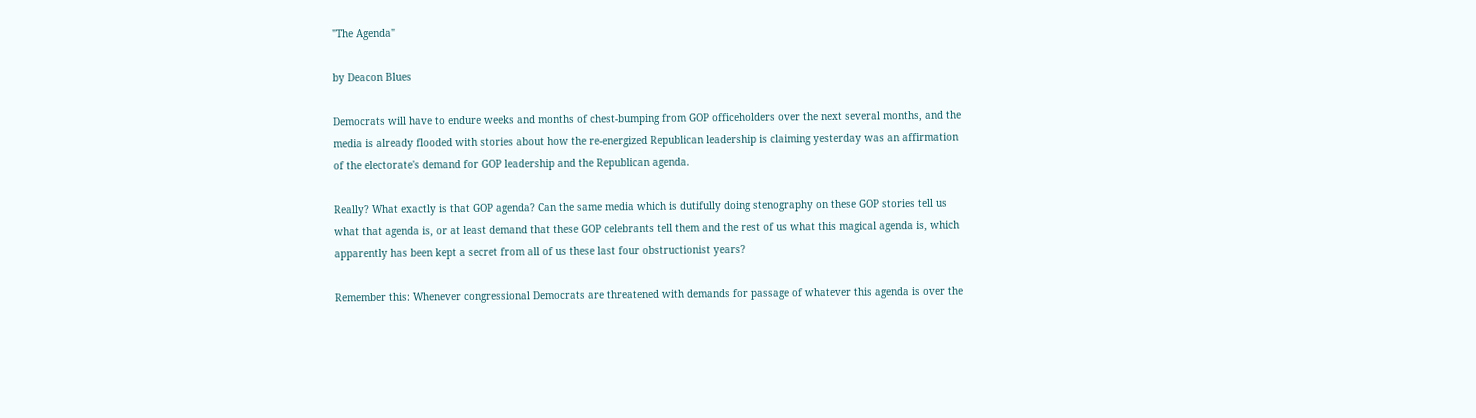"The Agenda"

by Deacon Blues

Democrats will have to endure weeks and months of chest-bumping from GOP officeholders over the next several months, and the media is already flooded with stories about how the re-energized Republican leadership is claiming yesterday was an affirmation of the electorate's demand for GOP leadership and the Republican agenda.

Really? What exactly is that GOP agenda? Can the same media which is dutifully doing stenography on these GOP stories tell us what that agenda is, or at least demand that these GOP celebrants tell them and the rest of us what this magical agenda is, which apparently has been kept a secret from all of us these last four obstructionist years?

Remember this: Whenever congressional Democrats are threatened with demands for passage of whatever this agenda is over the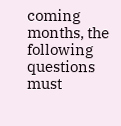coming months, the following questions must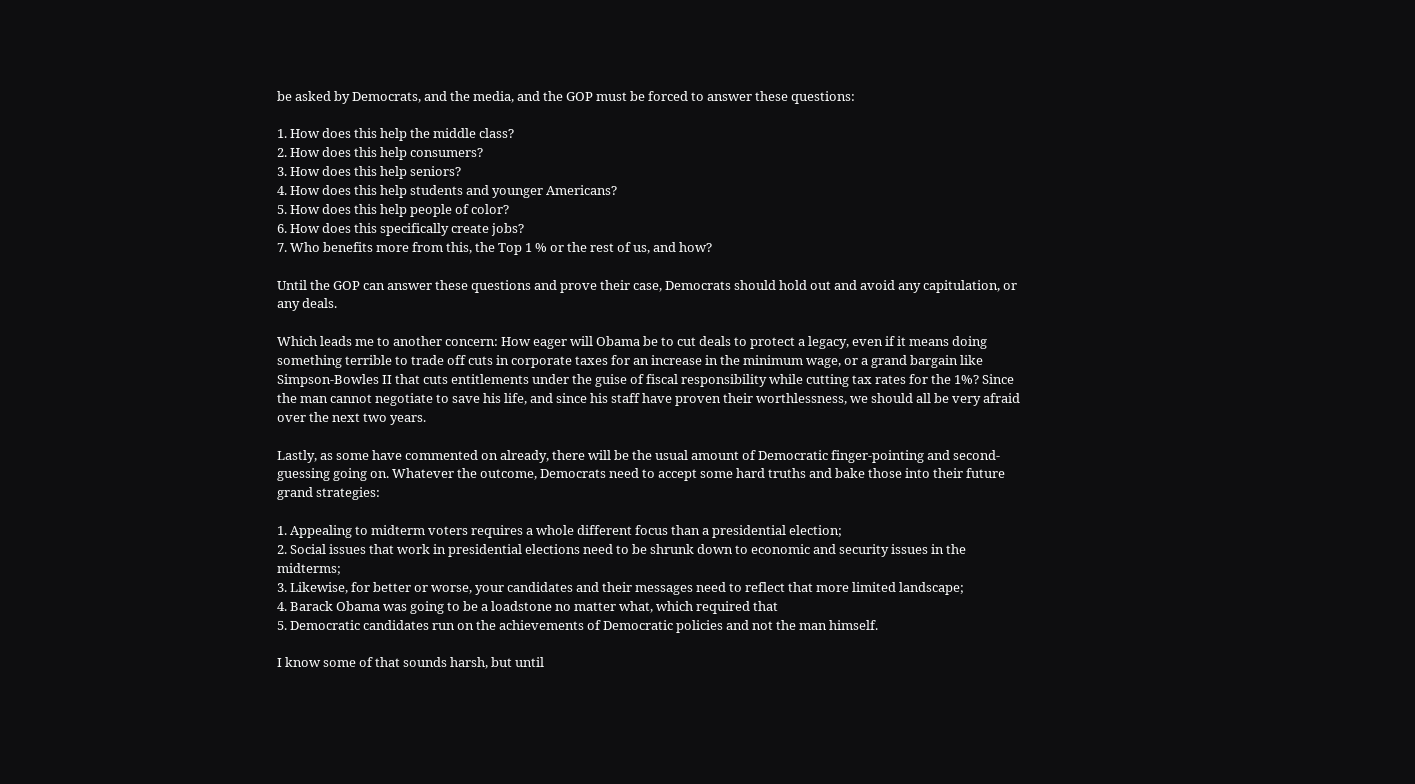be asked by Democrats, and the media, and the GOP must be forced to answer these questions:

1. How does this help the middle class?
2. How does this help consumers?
3. How does this help seniors?
4. How does this help students and younger Americans?
5. How does this help people of color?
6. How does this specifically create jobs?
7. Who benefits more from this, the Top 1 % or the rest of us, and how?

Until the GOP can answer these questions and prove their case, Democrats should hold out and avoid any capitulation, or any deals.

Which leads me to another concern: How eager will Obama be to cut deals to protect a legacy, even if it means doing something terrible to trade off cuts in corporate taxes for an increase in the minimum wage, or a grand bargain like Simpson-Bowles II that cuts entitlements under the guise of fiscal responsibility while cutting tax rates for the 1%? Since the man cannot negotiate to save his life, and since his staff have proven their worthlessness, we should all be very afraid over the next two years.

Lastly, as some have commented on already, there will be the usual amount of Democratic finger-pointing and second-guessing going on. Whatever the outcome, Democrats need to accept some hard truths and bake those into their future grand strategies:

1. Appealing to midterm voters requires a whole different focus than a presidential election;
2. Social issues that work in presidential elections need to be shrunk down to economic and security issues in the midterms;
3. Likewise, for better or worse, your candidates and their messages need to reflect that more limited landscape;
4. Barack Obama was going to be a loadstone no matter what, which required that
5. Democratic candidates run on the achievements of Democratic policies and not the man himself.

I know some of that sounds harsh, but until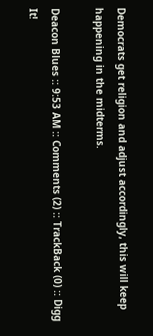Democrats get religion and adjust accordingly, this will keep happening in the midterms.

Deacon Blues :: 9:53 AM :: Comments (2) :: TrackBack (0) :: Digg It!